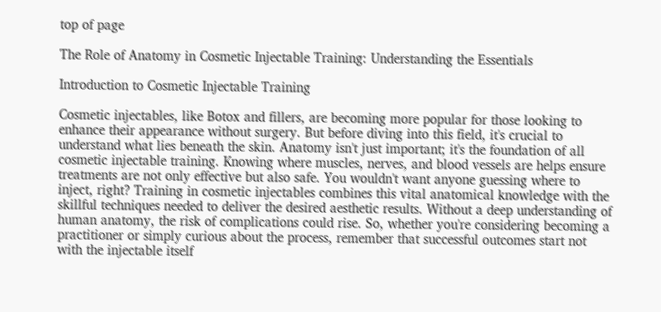top of page

The Role of Anatomy in Cosmetic Injectable Training: Understanding the Essentials

Introduction to Cosmetic Injectable Training

Cosmetic injectables, like Botox and fillers, are becoming more popular for those looking to enhance their appearance without surgery. But before diving into this field, it's crucial to understand what lies beneath the skin. Anatomy isn't just important; it's the foundation of all cosmetic injectable training. Knowing where muscles, nerves, and blood vessels are helps ensure treatments are not only effective but also safe. You wouldn't want anyone guessing where to inject, right? Training in cosmetic injectables combines this vital anatomical knowledge with the skillful techniques needed to deliver the desired aesthetic results. Without a deep understanding of human anatomy, the risk of complications could rise. So, whether you're considering becoming a practitioner or simply curious about the process, remember that successful outcomes start not with the injectable itself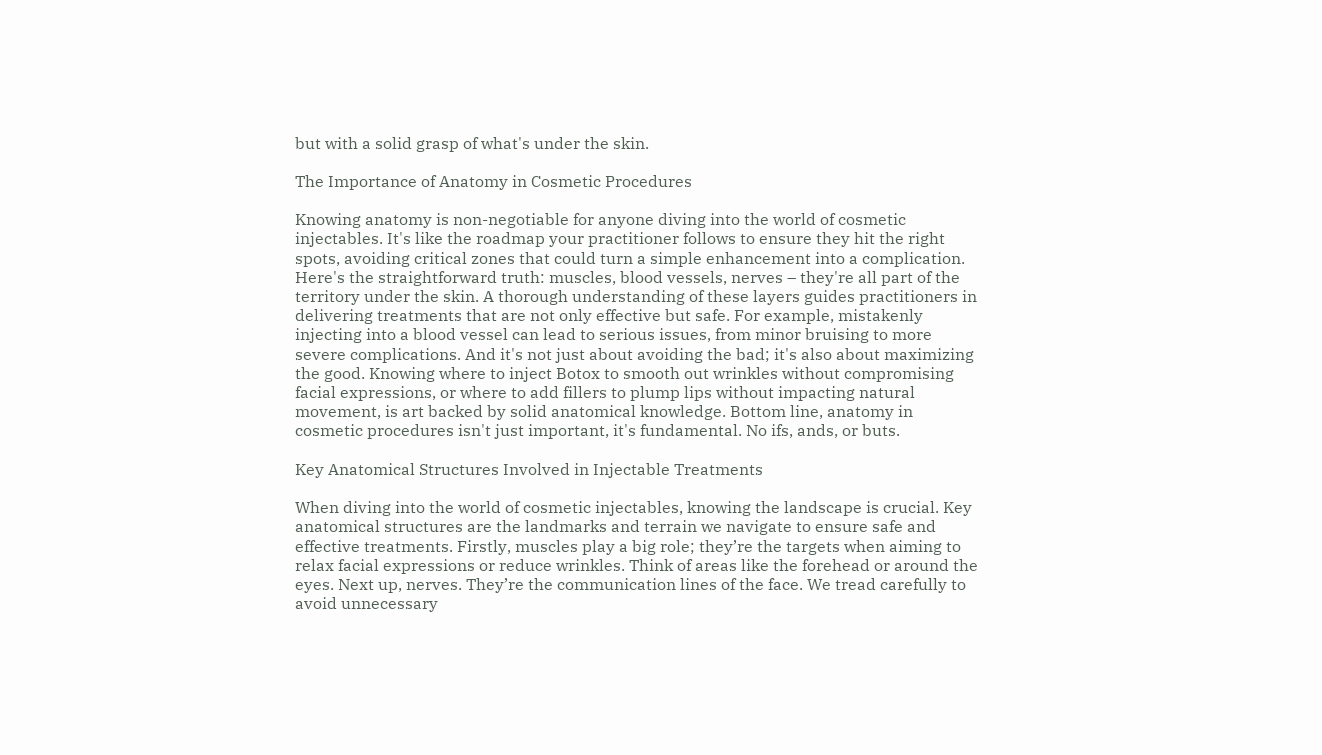but with a solid grasp of what's under the skin.

The Importance of Anatomy in Cosmetic Procedures

Knowing anatomy is non-negotiable for anyone diving into the world of cosmetic injectables. It's like the roadmap your practitioner follows to ensure they hit the right spots, avoiding critical zones that could turn a simple enhancement into a complication. Here's the straightforward truth: muscles, blood vessels, nerves – they're all part of the territory under the skin. A thorough understanding of these layers guides practitioners in delivering treatments that are not only effective but safe. For example, mistakenly injecting into a blood vessel can lead to serious issues, from minor bruising to more severe complications. And it's not just about avoiding the bad; it's also about maximizing the good. Knowing where to inject Botox to smooth out wrinkles without compromising facial expressions, or where to add fillers to plump lips without impacting natural movement, is art backed by solid anatomical knowledge. Bottom line, anatomy in cosmetic procedures isn't just important, it's fundamental. No ifs, ands, or buts.

Key Anatomical Structures Involved in Injectable Treatments

When diving into the world of cosmetic injectables, knowing the landscape is crucial. Key anatomical structures are the landmarks and terrain we navigate to ensure safe and effective treatments. Firstly, muscles play a big role; they’re the targets when aiming to relax facial expressions or reduce wrinkles. Think of areas like the forehead or around the eyes. Next up, nerves. They’re the communication lines of the face. We tread carefully to avoid unnecessary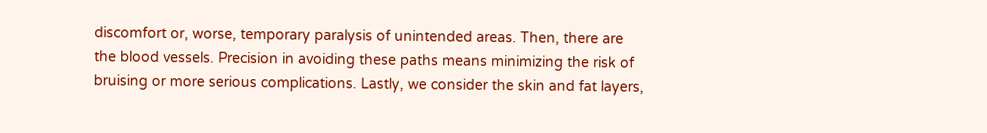discomfort or, worse, temporary paralysis of unintended areas. Then, there are the blood vessels. Precision in avoiding these paths means minimizing the risk of bruising or more serious complications. Lastly, we consider the skin and fat layers,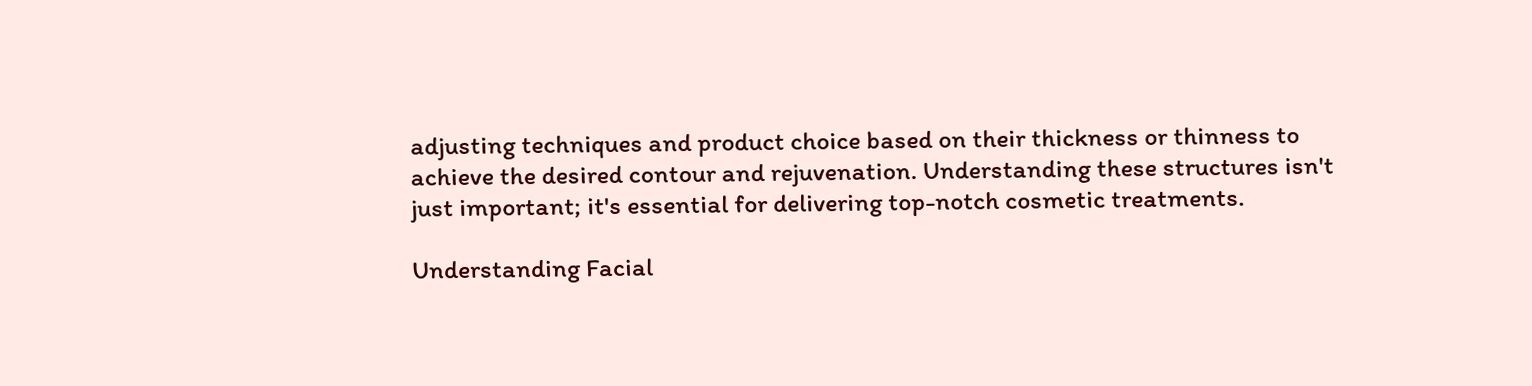adjusting techniques and product choice based on their thickness or thinness to achieve the desired contour and rejuvenation. Understanding these structures isn't just important; it's essential for delivering top-notch cosmetic treatments.

Understanding Facial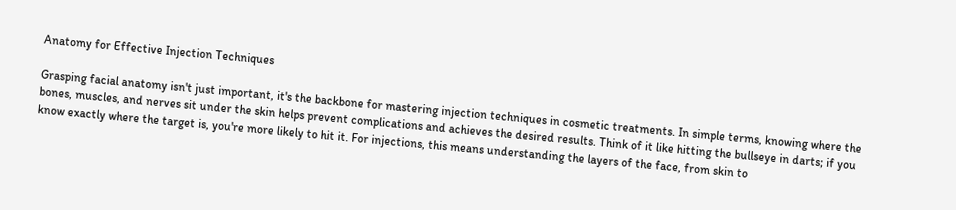Anatomy for Effective Injection Techniques

Grasping facial anatomy isn't just important, it's the backbone for mastering injection techniques in cosmetic treatments. In simple terms, knowing where the bones, muscles, and nerves sit under the skin helps prevent complications and achieves the desired results. Think of it like hitting the bullseye in darts; if you know exactly where the target is, you're more likely to hit it. For injections, this means understanding the layers of the face, from skin to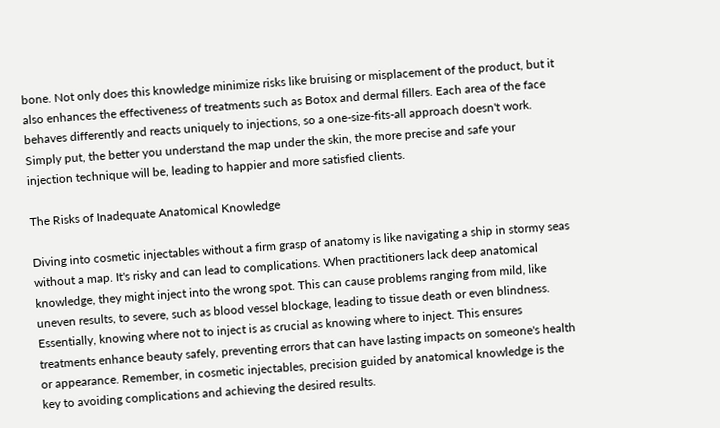bone. Not only does this knowledge minimize risks like bruising or misplacement of the product, but it also enhances the effectiveness of treatments such as Botox and dermal fillers. Each area of the face behaves differently and reacts uniquely to injections, so a one-size-fits-all approach doesn't work. Simply put, the better you understand the map under the skin, the more precise and safe your injection technique will be, leading to happier and more satisfied clients.

The Risks of Inadequate Anatomical Knowledge

Diving into cosmetic injectables without a firm grasp of anatomy is like navigating a ship in stormy seas without a map. It's risky and can lead to complications. When practitioners lack deep anatomical knowledge, they might inject into the wrong spot. This can cause problems ranging from mild, like uneven results, to severe, such as blood vessel blockage, leading to tissue death or even blindness. Essentially, knowing where not to inject is as crucial as knowing where to inject. This ensures treatments enhance beauty safely, preventing errors that can have lasting impacts on someone's health or appearance. Remember, in cosmetic injectables, precision guided by anatomical knowledge is the key to avoiding complications and achieving the desired results.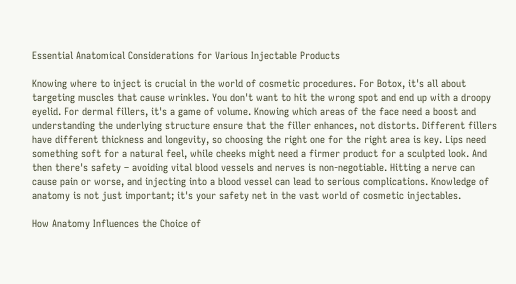Essential Anatomical Considerations for Various Injectable Products

Knowing where to inject is crucial in the world of cosmetic procedures. For Botox, it's all about targeting muscles that cause wrinkles. You don't want to hit the wrong spot and end up with a droopy eyelid. For dermal fillers, it's a game of volume. Knowing which areas of the face need a boost and understanding the underlying structure ensure that the filler enhances, not distorts. Different fillers have different thickness and longevity, so choosing the right one for the right area is key. Lips need something soft for a natural feel, while cheeks might need a firmer product for a sculpted look. And then there's safety – avoiding vital blood vessels and nerves is non-negotiable. Hitting a nerve can cause pain or worse, and injecting into a blood vessel can lead to serious complications. Knowledge of anatomy is not just important; it's your safety net in the vast world of cosmetic injectables.

How Anatomy Influences the Choice of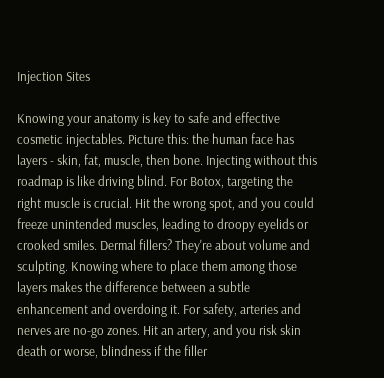Injection Sites

Knowing your anatomy is key to safe and effective cosmetic injectables. Picture this: the human face has layers - skin, fat, muscle, then bone. Injecting without this roadmap is like driving blind. For Botox, targeting the right muscle is crucial. Hit the wrong spot, and you could freeze unintended muscles, leading to droopy eyelids or crooked smiles. Dermal fillers? They're about volume and sculpting. Knowing where to place them among those layers makes the difference between a subtle enhancement and overdoing it. For safety, arteries and nerves are no-go zones. Hit an artery, and you risk skin death or worse, blindness if the filler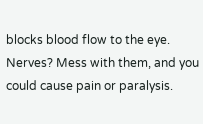blocks blood flow to the eye. Nerves? Mess with them, and you could cause pain or paralysis.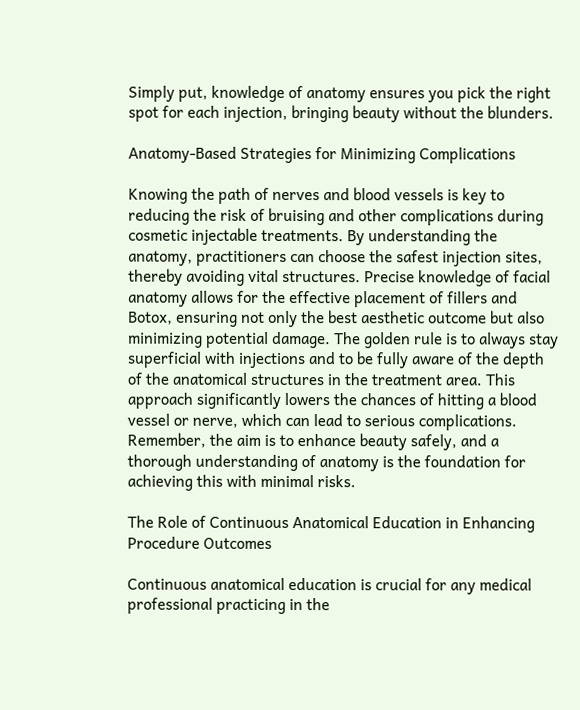Simply put, knowledge of anatomy ensures you pick the right spot for each injection, bringing beauty without the blunders.

Anatomy-Based Strategies for Minimizing Complications

Knowing the path of nerves and blood vessels is key to reducing the risk of bruising and other complications during cosmetic injectable treatments. By understanding the anatomy, practitioners can choose the safest injection sites, thereby avoiding vital structures. Precise knowledge of facial anatomy allows for the effective placement of fillers and Botox, ensuring not only the best aesthetic outcome but also minimizing potential damage. The golden rule is to always stay superficial with injections and to be fully aware of the depth of the anatomical structures in the treatment area. This approach significantly lowers the chances of hitting a blood vessel or nerve, which can lead to serious complications. Remember, the aim is to enhance beauty safely, and a thorough understanding of anatomy is the foundation for achieving this with minimal risks.

The Role of Continuous Anatomical Education in Enhancing Procedure Outcomes

Continuous anatomical education is crucial for any medical professional practicing in the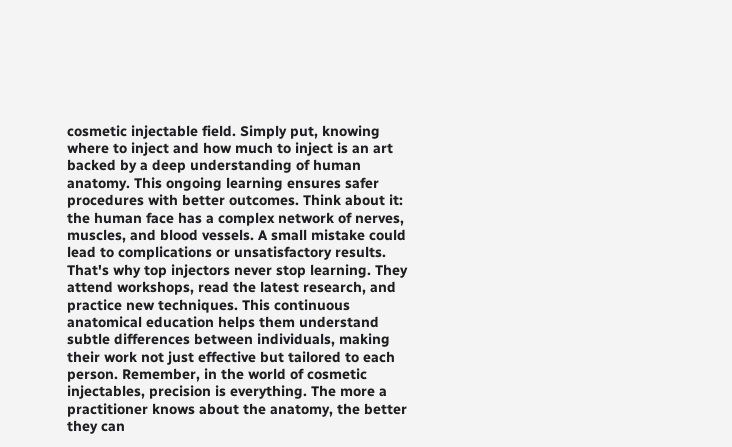cosmetic injectable field. Simply put, knowing where to inject and how much to inject is an art backed by a deep understanding of human anatomy. This ongoing learning ensures safer procedures with better outcomes. Think about it: the human face has a complex network of nerves, muscles, and blood vessels. A small mistake could lead to complications or unsatisfactory results. That's why top injectors never stop learning. They attend workshops, read the latest research, and practice new techniques. This continuous anatomical education helps them understand subtle differences between individuals, making their work not just effective but tailored to each person. Remember, in the world of cosmetic injectables, precision is everything. The more a practitioner knows about the anatomy, the better they can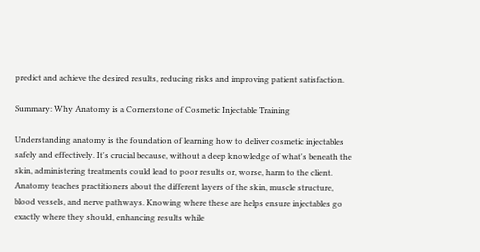predict and achieve the desired results, reducing risks and improving patient satisfaction.

Summary: Why Anatomy is a Cornerstone of Cosmetic Injectable Training

Understanding anatomy is the foundation of learning how to deliver cosmetic injectables safely and effectively. It's crucial because, without a deep knowledge of what's beneath the skin, administering treatments could lead to poor results or, worse, harm to the client. Anatomy teaches practitioners about the different layers of the skin, muscle structure, blood vessels, and nerve pathways. Knowing where these are helps ensure injectables go exactly where they should, enhancing results while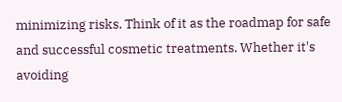minimizing risks. Think of it as the roadmap for safe and successful cosmetic treatments. Whether it's avoiding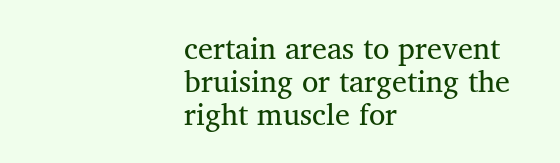certain areas to prevent bruising or targeting the right muscle for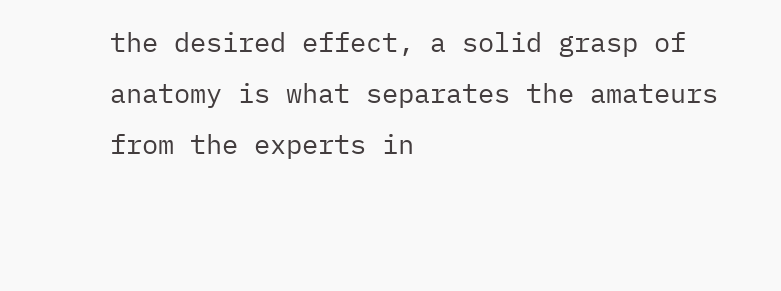the desired effect, a solid grasp of anatomy is what separates the amateurs from the experts in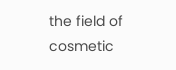the field of cosmetic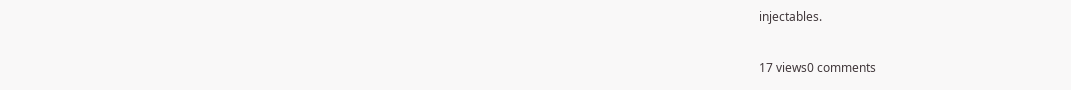injectables.

17 views0 comments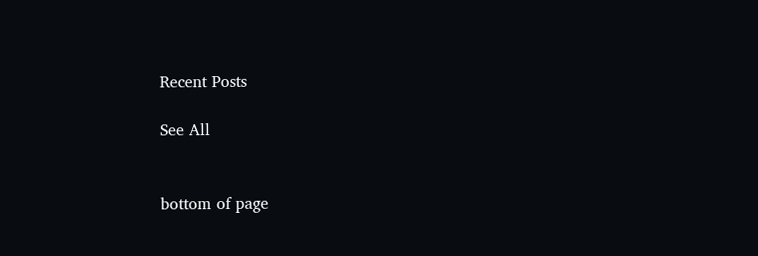Recent Posts

See All


bottom of page